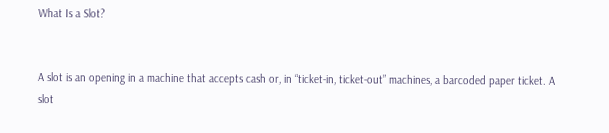What Is a Slot?


A slot is an opening in a machine that accepts cash or, in “ticket-in, ticket-out” machines, a barcoded paper ticket. A slot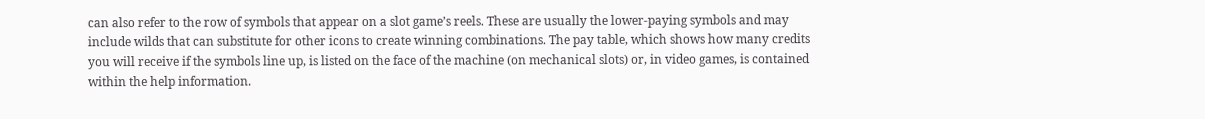can also refer to the row of symbols that appear on a slot game’s reels. These are usually the lower-paying symbols and may include wilds that can substitute for other icons to create winning combinations. The pay table, which shows how many credits you will receive if the symbols line up, is listed on the face of the machine (on mechanical slots) or, in video games, is contained within the help information.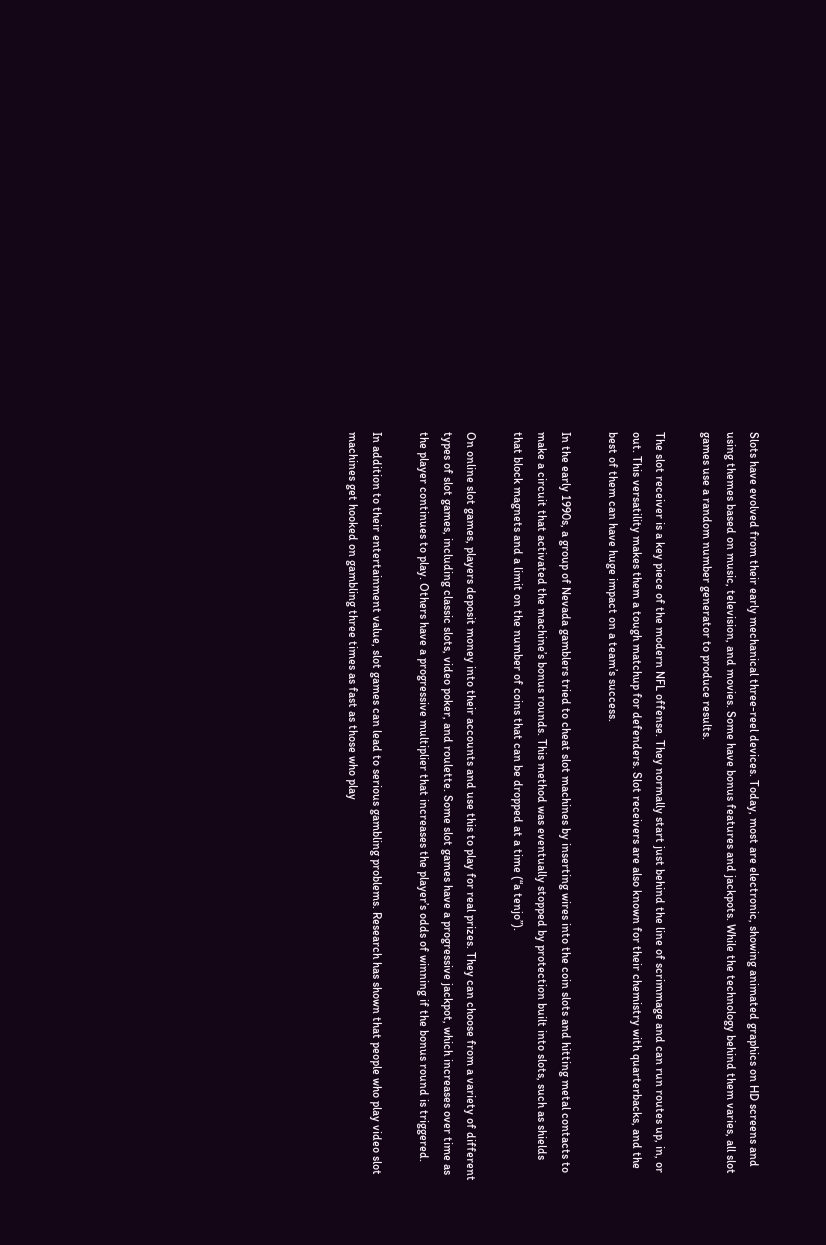Slots have evolved from their early mechanical three-reel devices. Today, most are electronic, showing animated graphics on HD screens and using themes based on music, television, and movies. Some have bonus features and jackpots. While the technology behind them varies, all slot games use a random number generator to produce results.

The slot receiver is a key piece of the modern NFL offense. They normally start just behind the line of scrimmage and can run routes up, in, or out. This versatility makes them a tough matchup for defenders. Slot receivers are also known for their chemistry with quarterbacks, and the best of them can have huge impact on a team’s success.

In the early 1990s, a group of Nevada gamblers tried to cheat slot machines by inserting wires into the coin slots and hitting metal contacts to make a circuit that activated the machine’s bonus rounds. This method was eventually stopped by protection built into slots, such as shields that block magnets and a limit on the number of coins that can be dropped at a time (“a tenjo”).

On online slot games, players deposit money into their accounts and use this to play for real prizes. They can choose from a variety of different types of slot games, including classic slots, video poker, and roulette. Some slot games have a progressive jackpot, which increases over time as the player continues to play. Others have a progressive multiplier that increases the player’s odds of winning if the bonus round is triggered.

In addition to their entertainment value, slot games can lead to serious gambling problems. Research has shown that people who play video slot machines get hooked on gambling three times as fast as those who play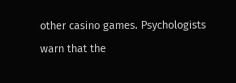other casino games. Psychologists warn that the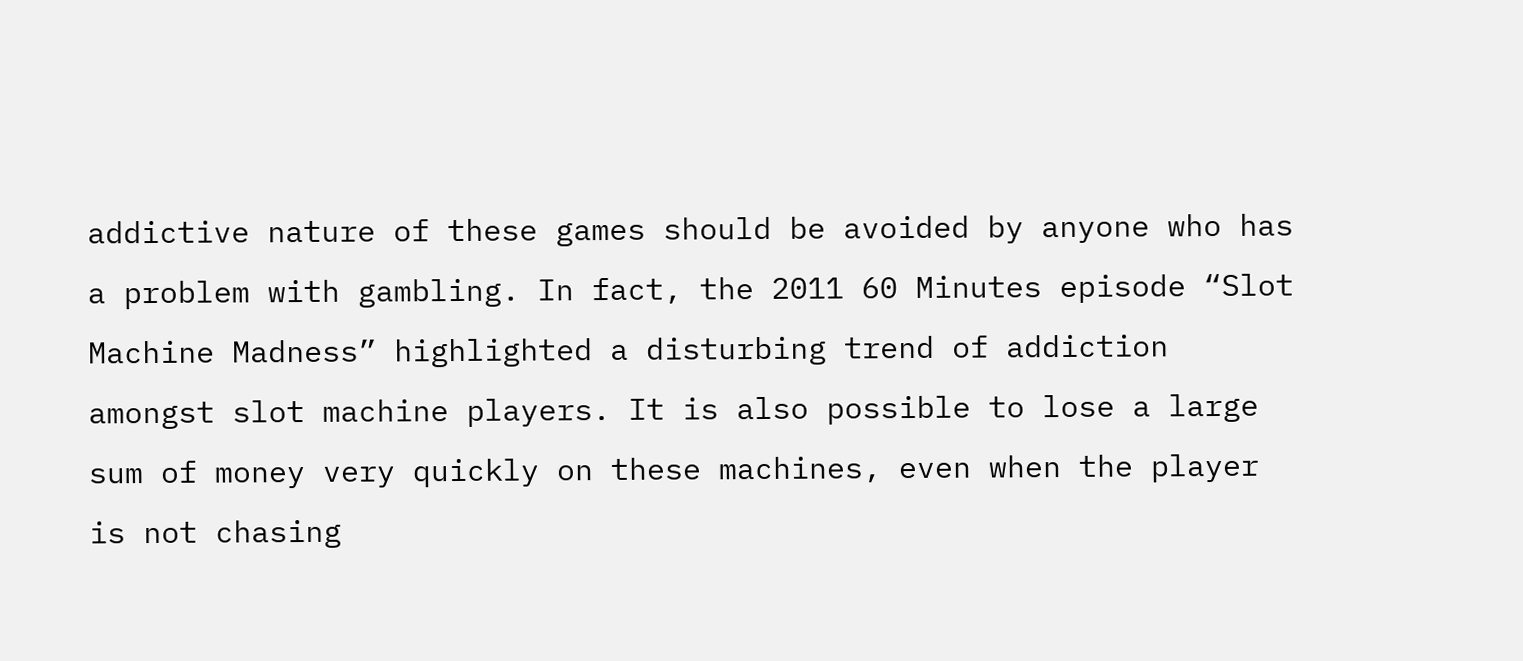addictive nature of these games should be avoided by anyone who has a problem with gambling. In fact, the 2011 60 Minutes episode “Slot Machine Madness” highlighted a disturbing trend of addiction amongst slot machine players. It is also possible to lose a large sum of money very quickly on these machines, even when the player is not chasing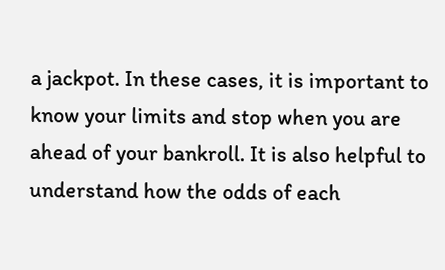a jackpot. In these cases, it is important to know your limits and stop when you are ahead of your bankroll. It is also helpful to understand how the odds of each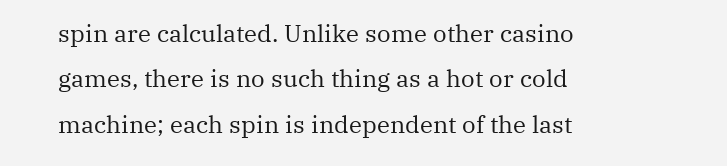spin are calculated. Unlike some other casino games, there is no such thing as a hot or cold machine; each spin is independent of the last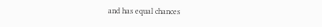and has equal chances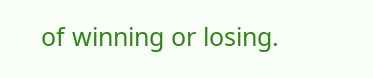of winning or losing.